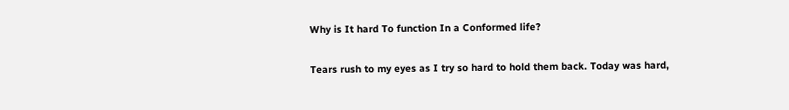Why is It hard To function In a Conformed life?

Tears rush to my eyes as I try so hard to hold them back. Today was hard,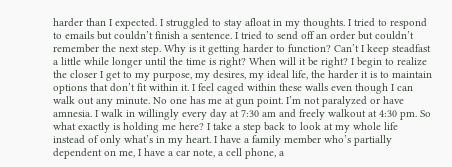harder than I expected. I struggled to stay afloat in my thoughts. I tried to respond to emails but couldn’t finish a sentence. I tried to send off an order but couldn’t remember the next step. Why is it getting harder to function? Can’t I keep steadfast a little while longer until the time is right? When will it be right? I begin to realize the closer I get to my purpose, my desires, my ideal life, the harder it is to maintain options that don’t fit within it. I feel caged within these walls even though I can walk out any minute. No one has me at gun point. I’m not paralyzed or have amnesia. I walk in willingly every day at 7:30 am and freely walkout at 4:30 pm. So what exactly is holding me here? I take a step back to look at my whole life instead of only what’s in my heart. I have a family member who’s partially dependent on me, I have a car note, a cell phone, a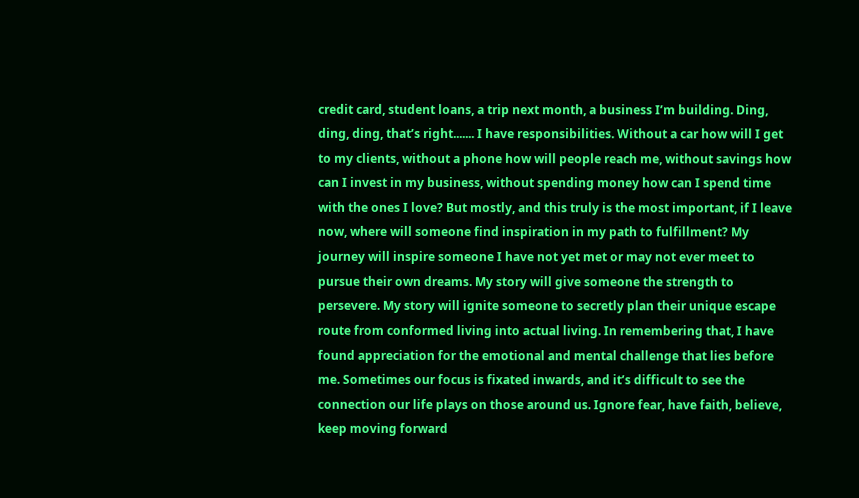credit card, student loans, a trip next month, a business I’m building. Ding, ding, ding, that’s right....... I have responsibilities. Without a car how will I get to my clients, without a phone how will people reach me, without savings how can I invest in my business, without spending money how can I spend time with the ones I love? But mostly, and this truly is the most important, if I leave now, where will someone find inspiration in my path to fulfillment? My journey will inspire someone I have not yet met or may not ever meet to pursue their own dreams. My story will give someone the strength to persevere. My story will ignite someone to secretly plan their unique escape route from conformed living into actual living. In remembering that, I have found appreciation for the emotional and mental challenge that lies before me. Sometimes our focus is fixated inwards, and it’s difficult to see the connection our life plays on those around us. Ignore fear, have faith, believe, keep moving forward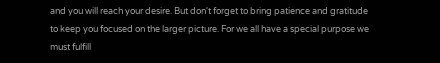and you will reach your desire. But don't forget to bring patience and gratitude to keep you focused on the larger picture. For we all have a special purpose we must fulfill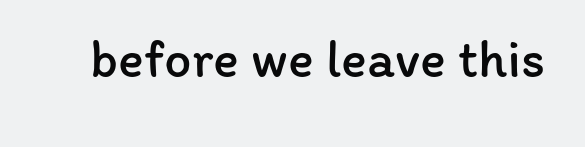before we leave this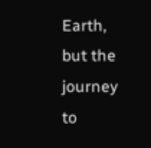Earth, but the journey to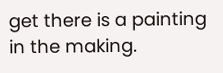get there is a painting in the making.